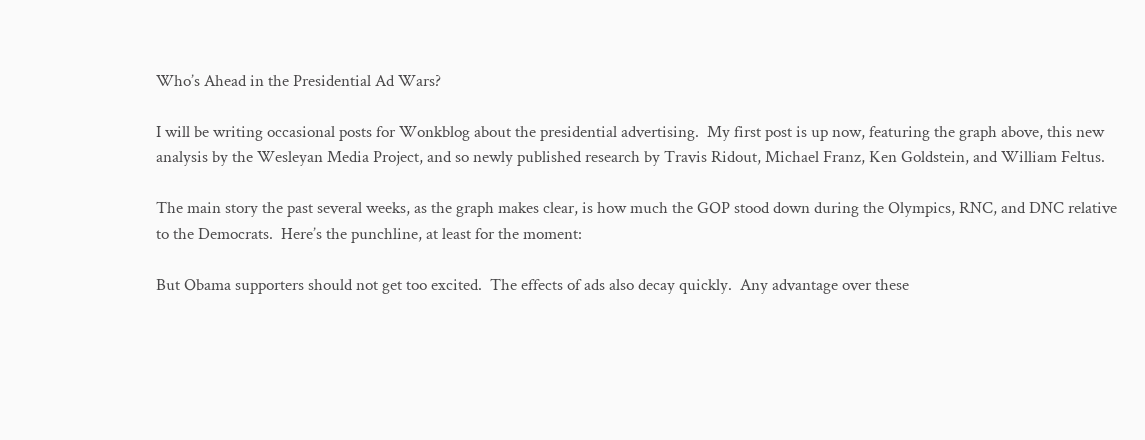Who’s Ahead in the Presidential Ad Wars?

I will be writing occasional posts for Wonkblog about the presidential advertising.  My first post is up now, featuring the graph above, this new analysis by the Wesleyan Media Project, and so newly published research by Travis Ridout, Michael Franz, Ken Goldstein, and William Feltus.

The main story the past several weeks, as the graph makes clear, is how much the GOP stood down during the Olympics, RNC, and DNC relative to the Democrats.  Here’s the punchline, at least for the moment:

But Obama supporters should not get too excited.  The effects of ads also decay quickly.  Any advantage over these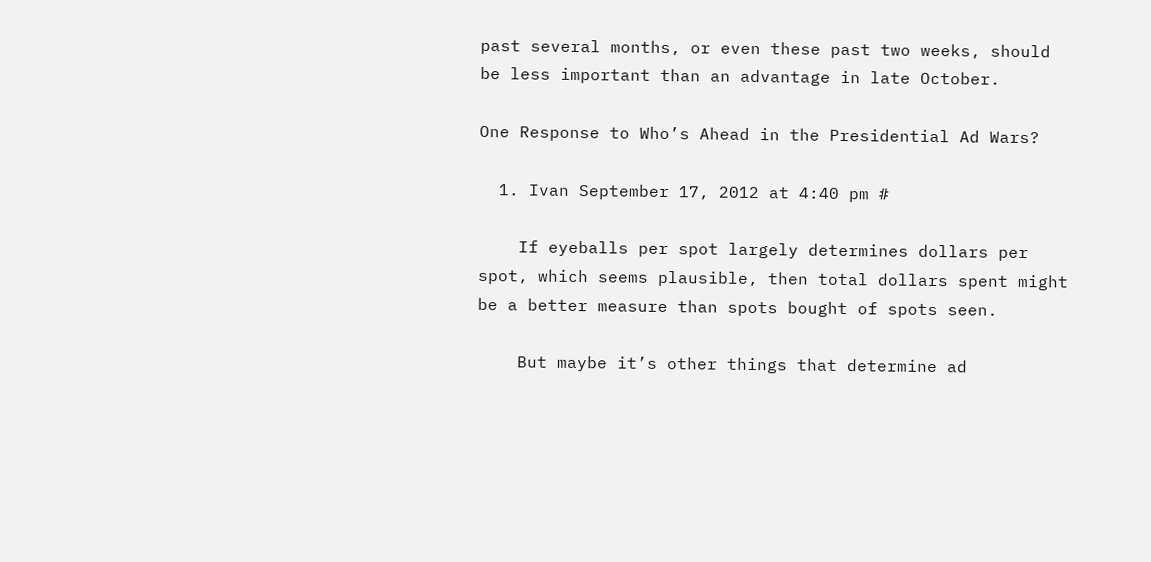past several months, or even these past two weeks, should be less important than an advantage in late October.

One Response to Who’s Ahead in the Presidential Ad Wars?

  1. Ivan September 17, 2012 at 4:40 pm #

    If eyeballs per spot largely determines dollars per spot, which seems plausible, then total dollars spent might be a better measure than spots bought of spots seen.

    But maybe it’s other things that determine ad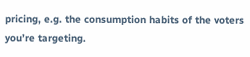pricing, e.g. the consumption habits of the voters you’re targeting.